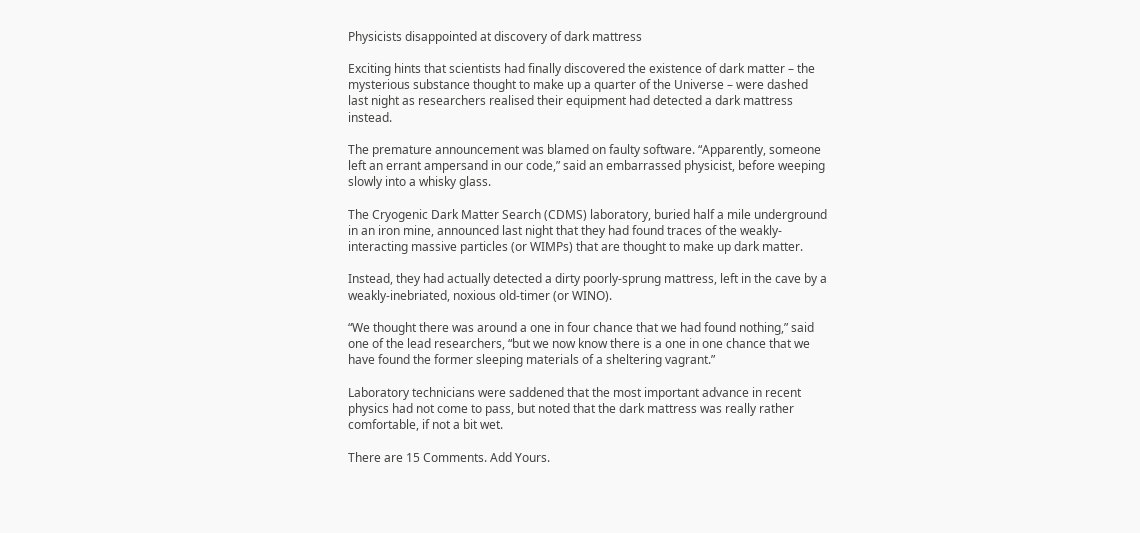Physicists disappointed at discovery of dark mattress

Exciting hints that scientists had finally discovered the existence of dark matter – the mysterious substance thought to make up a quarter of the Universe – were dashed last night as researchers realised their equipment had detected a dark mattress instead.

The premature announcement was blamed on faulty software. “Apparently, someone left an errant ampersand in our code,” said an embarrassed physicist, before weeping slowly into a whisky glass.

The Cryogenic Dark Matter Search (CDMS) laboratory, buried half a mile underground in an iron mine, announced last night that they had found traces of the weakly-interacting massive particles (or WIMPs) that are thought to make up dark matter.

Instead, they had actually detected a dirty poorly-sprung mattress, left in the cave by a weakly-inebriated, noxious old-timer (or WINO).

“We thought there was around a one in four chance that we had found nothing,” said one of the lead researchers, “but we now know there is a one in one chance that we have found the former sleeping materials of a sheltering vagrant.”

Laboratory technicians were saddened that the most important advance in recent physics had not come to pass, but noted that the dark mattress was really rather comfortable, if not a bit wet.

There are 15 Comments. Add Yours.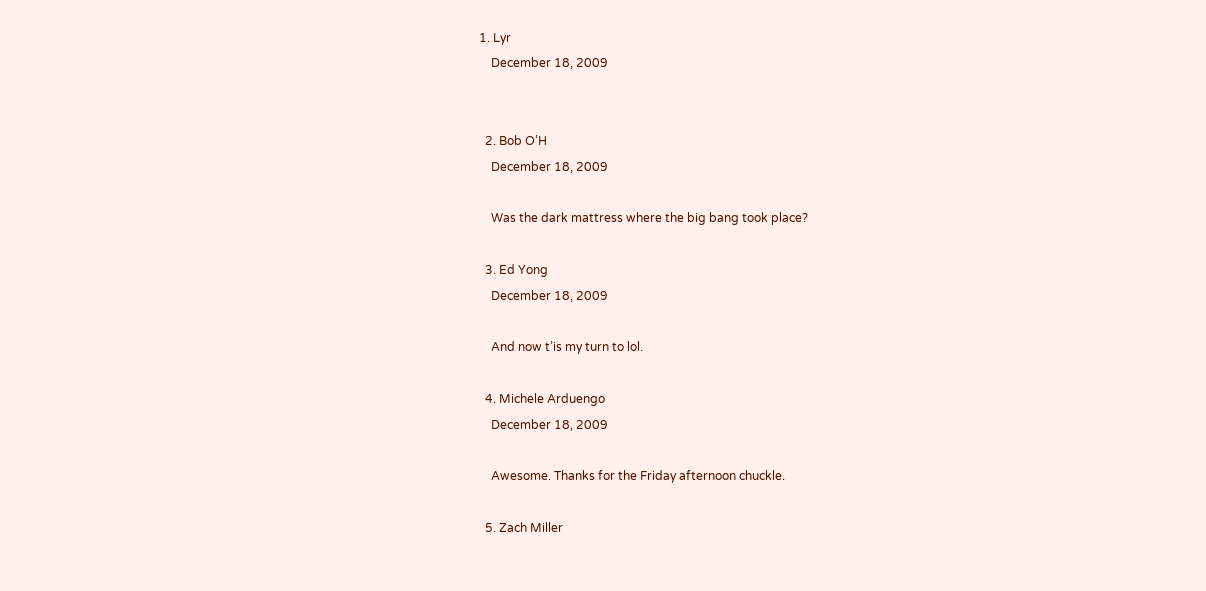1. Lyr
    December 18, 2009


  2. Bob O’H
    December 18, 2009

    Was the dark mattress where the big bang took place?

  3. Ed Yong
    December 18, 2009

    And now t’is my turn to lol.

  4. Michele Arduengo
    December 18, 2009

    Awesome. Thanks for the Friday afternoon chuckle.

  5. Zach Miller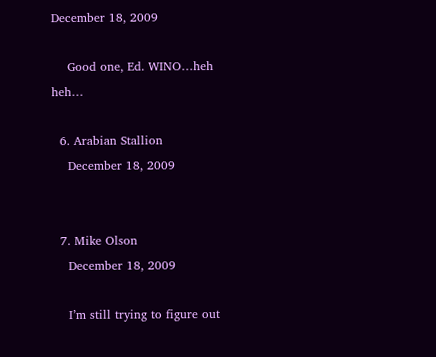December 18, 2009

    Good one, Ed. WINO…heh heh…

  6. Arabian Stallion
    December 18, 2009


  7. Mike Olson
    December 18, 2009

    I’m still trying to figure out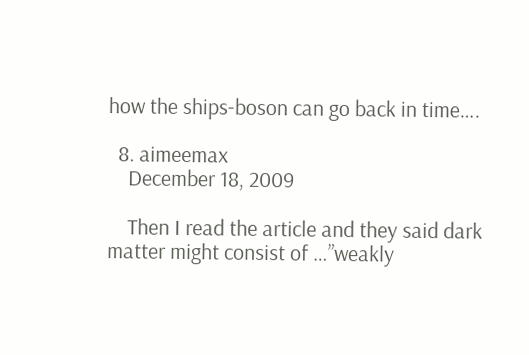how the ships-boson can go back in time….

  8. aimeemax
    December 18, 2009

    Then I read the article and they said dark matter might consist of …”weakly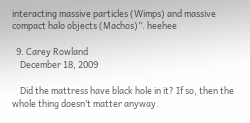interacting massive particles (Wimps) and massive compact halo objects (Machos)”. heehee

  9. Carey Rowland
    December 18, 2009

    Did the mattress have black hole in it? If so, then the whole thing doesn’t matter anyway.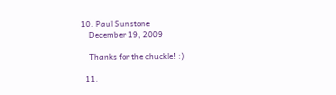10. Paul Sunstone
    December 19, 2009

    Thanks for the chuckle! :)

  11.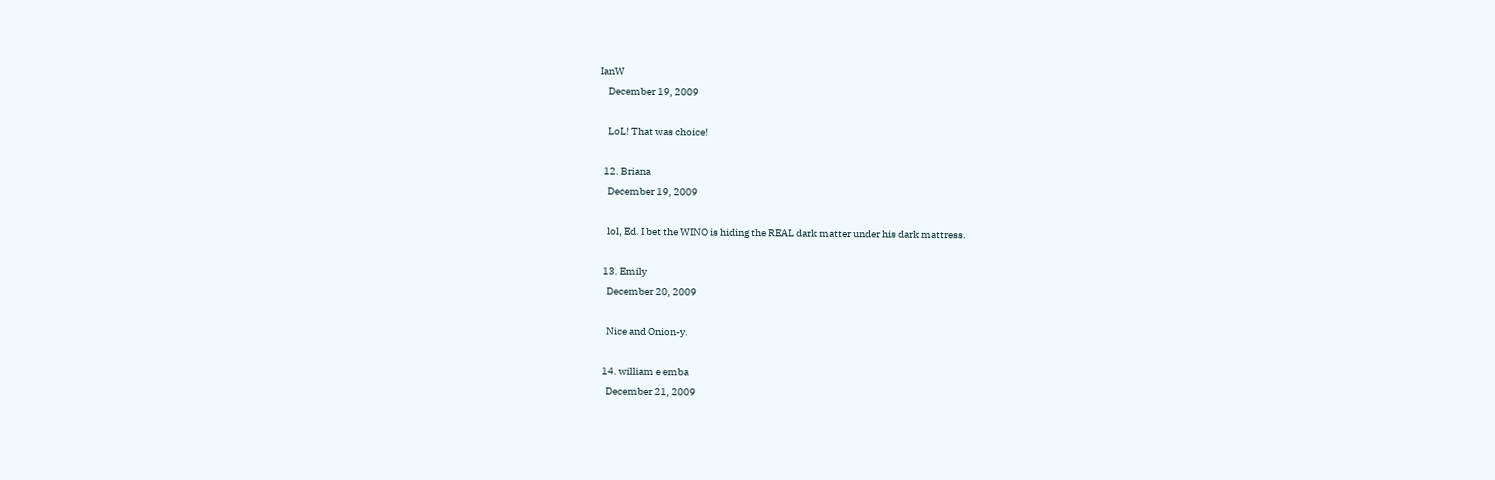IanW
    December 19, 2009

    LoL! That was choice!

  12. Briana
    December 19, 2009

    lol, Ed. I bet the WINO is hiding the REAL dark matter under his dark mattress.

  13. Emily
    December 20, 2009

    Nice and Onion-y.

  14. william e emba
    December 21, 2009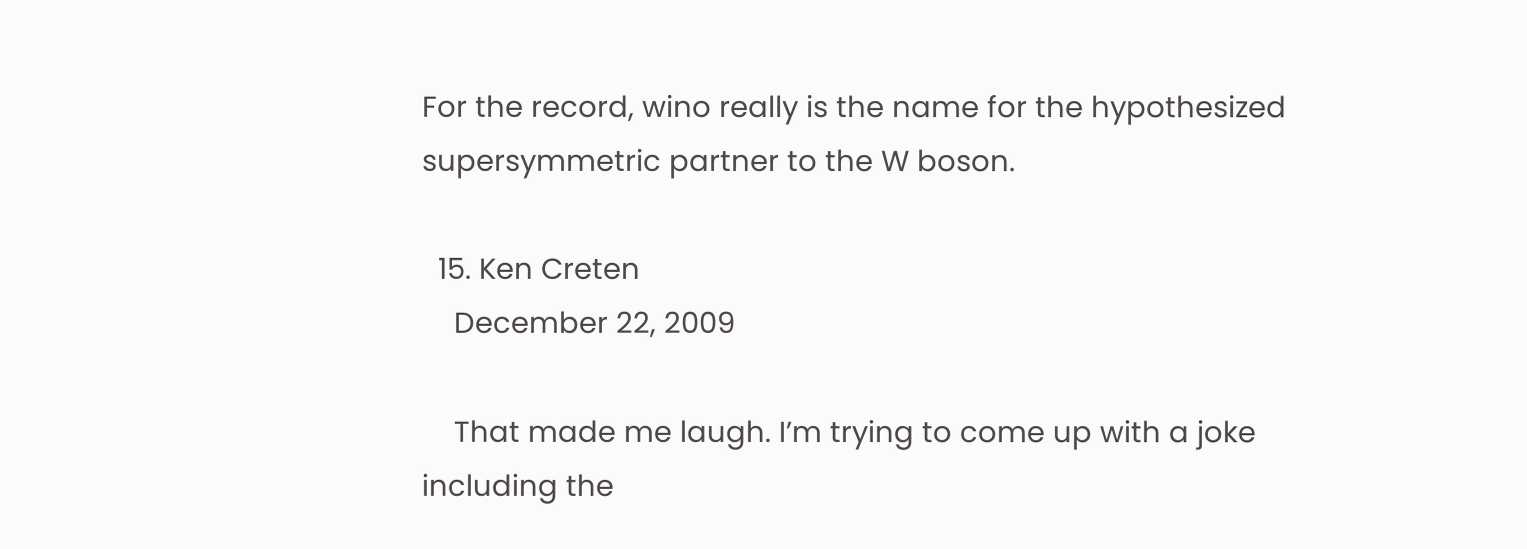For the record, wino really is the name for the hypothesized supersymmetric partner to the W boson.

  15. Ken Creten
    December 22, 2009

    That made me laugh. I’m trying to come up with a joke including the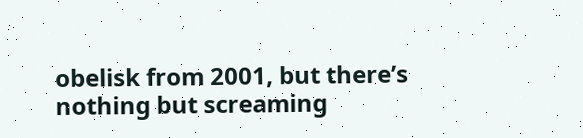obelisk from 2001, but there’s nothing but screaming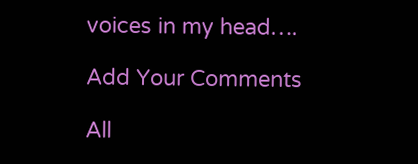voices in my head….

Add Your Comments

All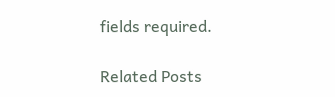fields required.

Related Posts